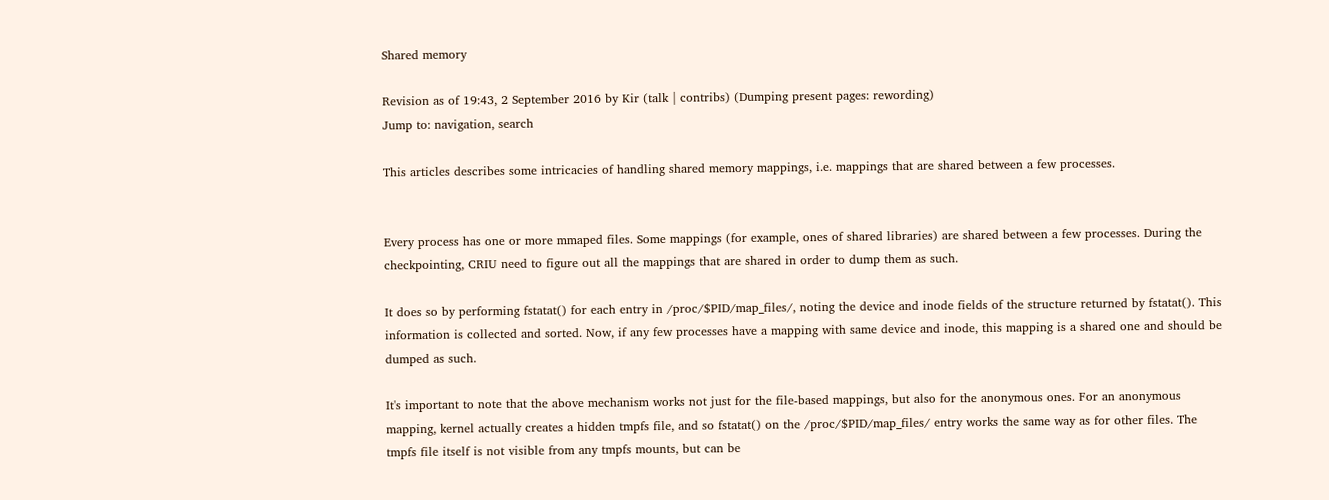Shared memory

Revision as of 19:43, 2 September 2016 by Kir (talk | contribs) (Dumping present pages: rewording)
Jump to: navigation, search

This articles describes some intricacies of handling shared memory mappings, i.e. mappings that are shared between a few processes.


Every process has one or more mmaped files. Some mappings (for example, ones of shared libraries) are shared between a few processes. During the checkpointing, CRIU need to figure out all the mappings that are shared in order to dump them as such.

It does so by performing fstatat() for each entry in /proc/$PID/map_files/, noting the device and inode fields of the structure returned by fstatat(). This information is collected and sorted. Now, if any few processes have a mapping with same device and inode, this mapping is a shared one and should be dumped as such.

It's important to note that the above mechanism works not just for the file-based mappings, but also for the anonymous ones. For an anonymous mapping, kernel actually creates a hidden tmpfs file, and so fstatat() on the /proc/$PID/map_files/ entry works the same way as for other files. The tmpfs file itself is not visible from any tmpfs mounts, but can be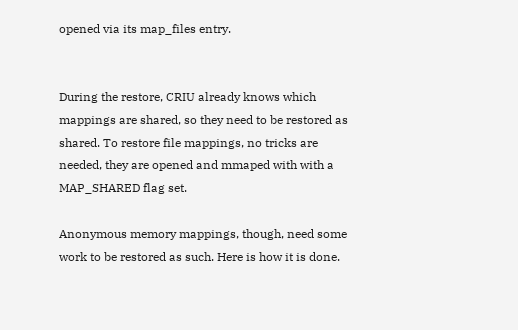opened via its map_files entry.


During the restore, CRIU already knows which mappings are shared, so they need to be restored as shared. To restore file mappings, no tricks are needed, they are opened and mmaped with with a MAP_SHARED flag set.

Anonymous memory mappings, though, need some work to be restored as such. Here is how it is done.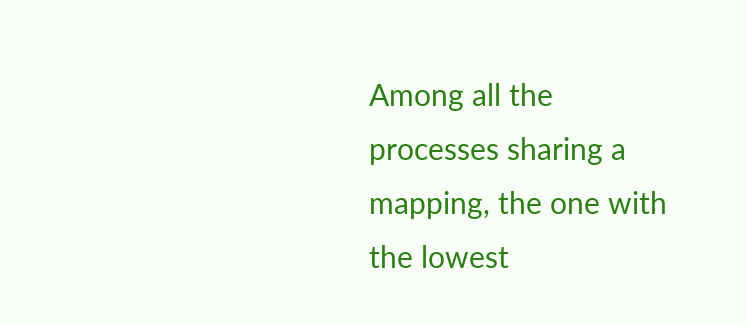Among all the processes sharing a mapping, the one with the lowest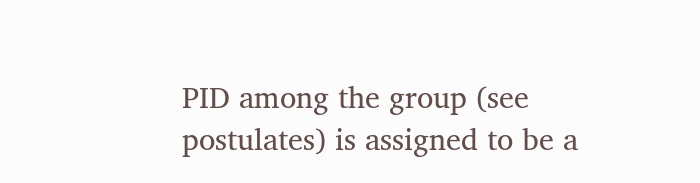PID among the group (see postulates) is assigned to be a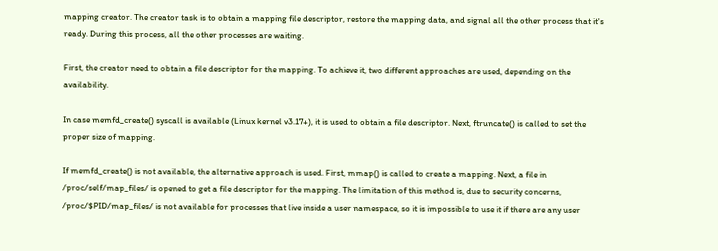mapping creator. The creator task is to obtain a mapping file descriptor, restore the mapping data, and signal all the other process that it's ready. During this process, all the other processes are waiting.

First, the creator need to obtain a file descriptor for the mapping. To achieve it, two different approaches are used, depending on the availability.

In case memfd_create() syscall is available (Linux kernel v3.17+), it is used to obtain a file descriptor. Next, ftruncate() is called to set the proper size of mapping.

If memfd_create() is not available, the alternative approach is used. First, mmap() is called to create a mapping. Next, a file in /proc/self/map_files/ is opened to get a file descriptor for the mapping. The limitation of this method is, due to security concerns, /proc/$PID/map_files/ is not available for processes that live inside a user namespace, so it is impossible to use it if there are any user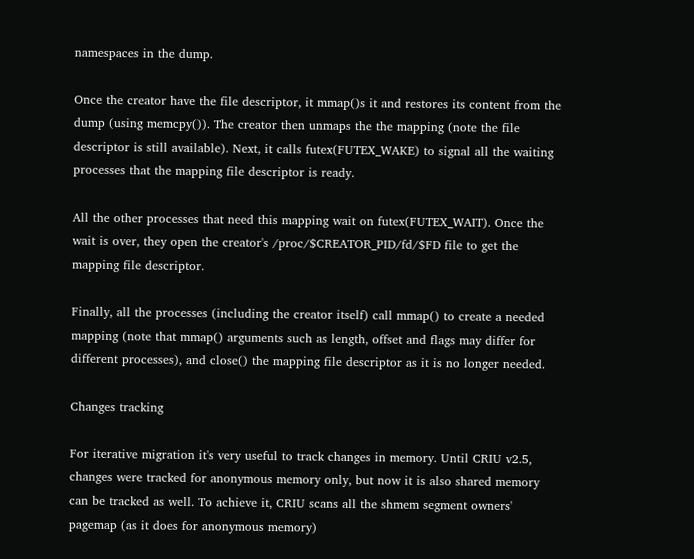namespaces in the dump.

Once the creator have the file descriptor, it mmap()s it and restores its content from the dump (using memcpy()). The creator then unmaps the the mapping (note the file descriptor is still available). Next, it calls futex(FUTEX_WAKE) to signal all the waiting processes that the mapping file descriptor is ready.

All the other processes that need this mapping wait on futex(FUTEX_WAIT). Once the wait is over, they open the creator's /proc/$CREATOR_PID/fd/$FD file to get the mapping file descriptor.

Finally, all the processes (including the creator itself) call mmap() to create a needed mapping (note that mmap() arguments such as length, offset and flags may differ for different processes), and close() the mapping file descriptor as it is no longer needed.

Changes tracking

For iterative migration it's very useful to track changes in memory. Until CRIU v2.5, changes were tracked for anonymous memory only, but now it is also shared memory can be tracked as well. To achieve it, CRIU scans all the shmem segment owners' pagemap (as it does for anonymous memory)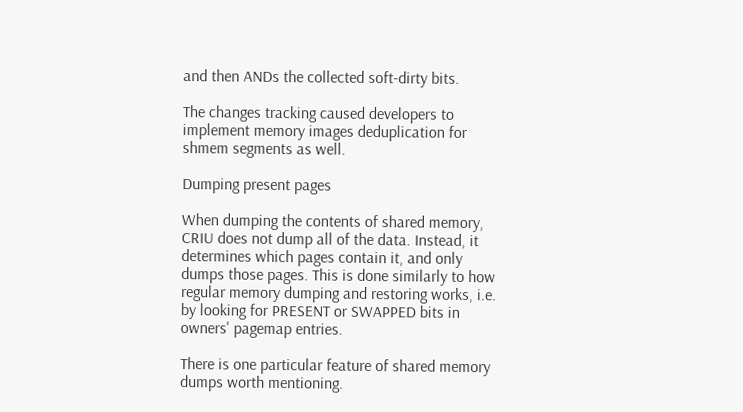and then ANDs the collected soft-dirty bits.

The changes tracking caused developers to implement memory images deduplication for shmem segments as well.

Dumping present pages

When dumping the contents of shared memory, CRIU does not dump all of the data. Instead, it determines which pages contain it, and only dumps those pages. This is done similarly to how regular memory dumping and restoring works, i.e. by looking for PRESENT or SWAPPED bits in owners' pagemap entries.

There is one particular feature of shared memory dumps worth mentioning.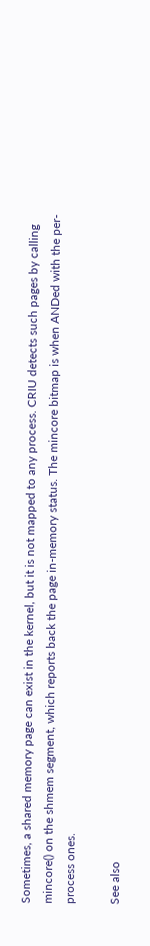Sometimes, a shared memory page can exist in the kernel, but it is not mapped to any process. CRIU detects such pages by calling mincore() on the shmem segment, which reports back the page in-memory status. The mincore bitmap is when ANDed with the per-process ones.

See also